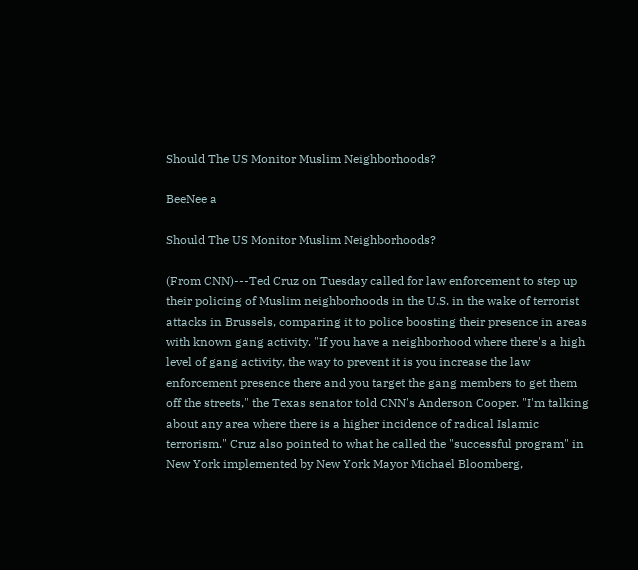Should The US Monitor Muslim Neighborhoods?

BeeNee a

Should The US Monitor Muslim Neighborhoods?

(From CNN)---Ted Cruz on Tuesday called for law enforcement to step up their policing of Muslim neighborhoods in the U.S. in the wake of terrorist attacks in Brussels, comparing it to police boosting their presence in areas with known gang activity. "If you have a neighborhood where there's a high level of gang activity, the way to prevent it is you increase the law enforcement presence there and you target the gang members to get them off the streets," the Texas senator told CNN's Anderson Cooper. "I'm talking about any area where there is a higher incidence of radical Islamic terrorism." Cruz also pointed to what he called the "successful program" in New York implemented by New York Mayor Michael Bloomberg,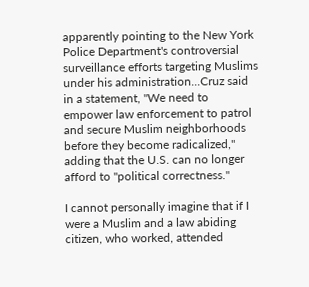apparently pointing to the New York Police Department's controversial surveillance efforts targeting Muslims under his administration...Cruz said in a statement, "We need to empower law enforcement to patrol and secure Muslim neighborhoods before they become radicalized," adding that the U.S. can no longer afford to "political correctness."

I cannot personally imagine that if I were a Muslim and a law abiding citizen, who worked, attended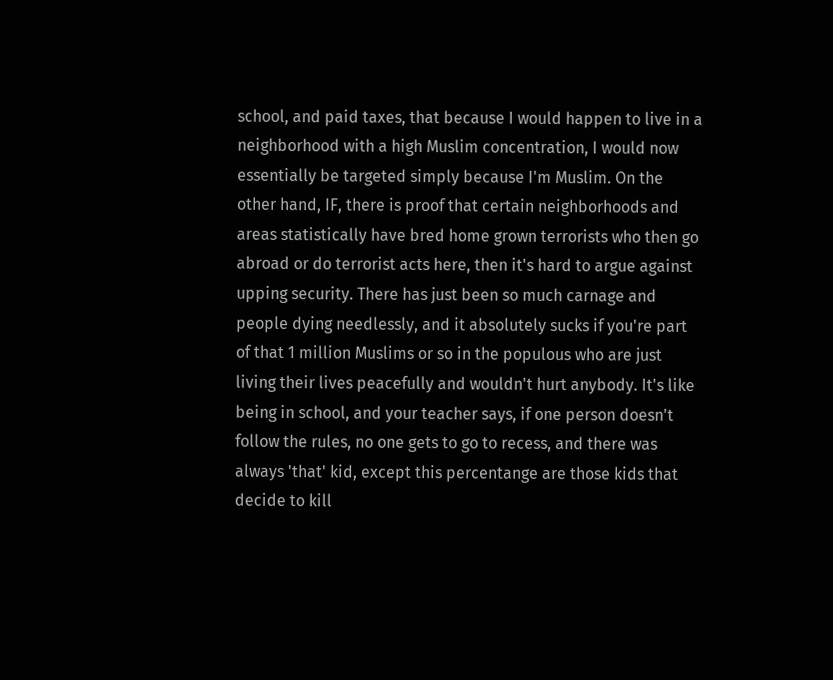school, and paid taxes, that because I would happen to live in a neighborhood with a high Muslim concentration, I would now essentially be targeted simply because I'm Muslim. On the other hand, IF, there is proof that certain neighborhoods and areas statistically have bred home grown terrorists who then go abroad or do terrorist acts here, then it's hard to argue against upping security. There has just been so much carnage and people dying needlessly, and it absolutely sucks if you're part of that 1 million Muslims or so in the populous who are just living their lives peacefully and wouldn't hurt anybody. It's like being in school, and your teacher says, if one person doesn't follow the rules, no one gets to go to recess, and there was always 'that' kid, except this percentange are those kids that decide to kill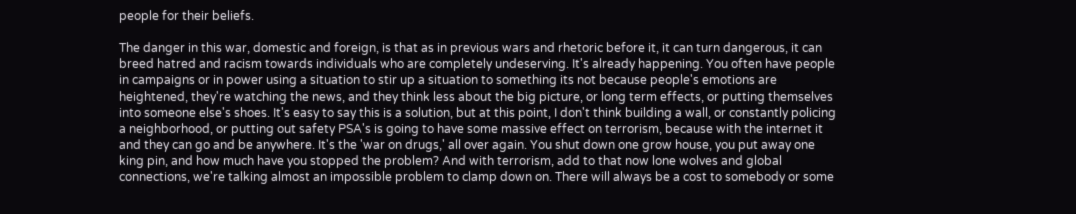people for their beliefs.

The danger in this war, domestic and foreign, is that as in previous wars and rhetoric before it, it can turn dangerous, it can breed hatred and racism towards individuals who are completely undeserving. It's already happening. You often have people in campaigns or in power using a situation to stir up a situation to something its not because people's emotions are heightened, they're watching the news, and they think less about the big picture, or long term effects, or putting themselves into someone else's shoes. It's easy to say this is a solution, but at this point, I don't think building a wall, or constantly policing a neighborhood, or putting out safety PSA's is going to have some massive effect on terrorism, because with the internet it and they can go and be anywhere. It's the 'war on drugs,' all over again. You shut down one grow house, you put away one king pin, and how much have you stopped the problem? And with terrorism, add to that now lone wolves and global connections, we're talking almost an impossible problem to clamp down on. There will always be a cost to somebody or some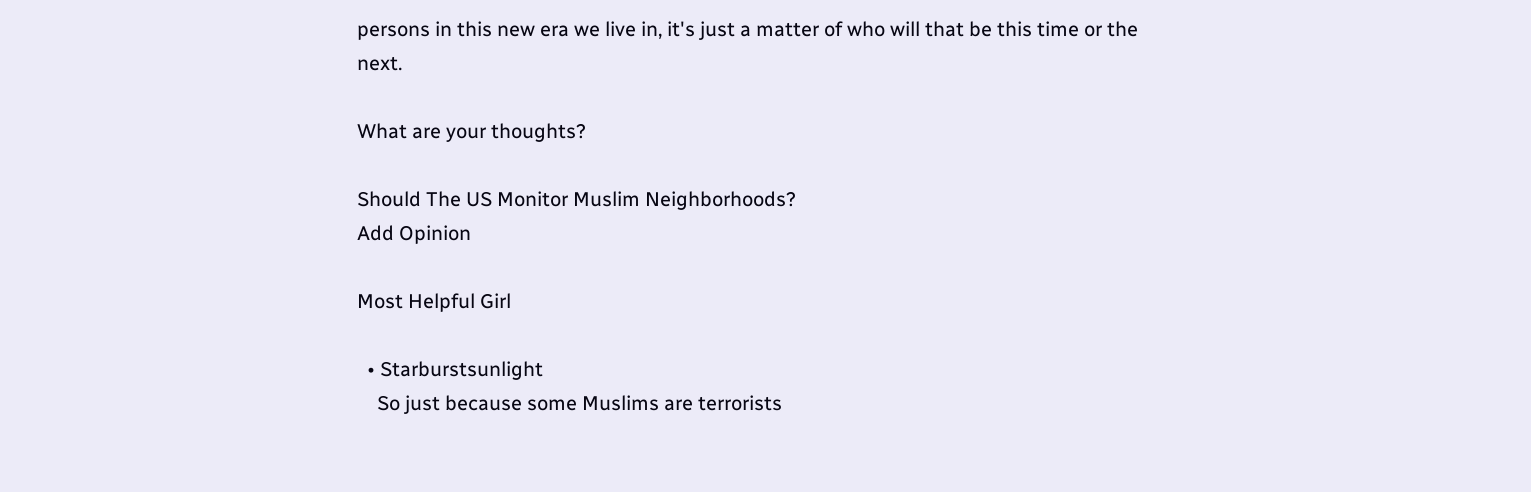persons in this new era we live in, it's just a matter of who will that be this time or the next.

What are your thoughts?

Should The US Monitor Muslim Neighborhoods?
Add Opinion

Most Helpful Girl

  • Starburstsunlight
    So just because some Muslims are terrorists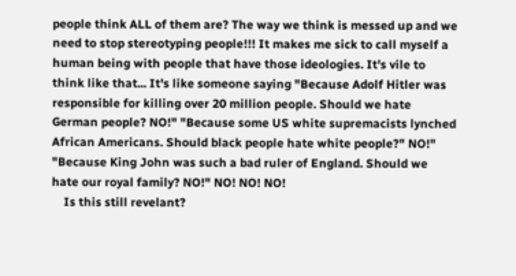people think ALL of them are? The way we think is messed up and we need to stop stereotyping people!!! It makes me sick to call myself a human being with people that have those ideologies. It's vile to think like that... It's like someone saying "Because Adolf Hitler was responsible for killing over 20 million people. Should we hate German people? NO!" "Because some US white supremacists lynched African Americans. Should black people hate white people?" NO!" "Because King John was such a bad ruler of England. Should we hate our royal family? NO!" NO! NO! NO!
    Is this still revelant?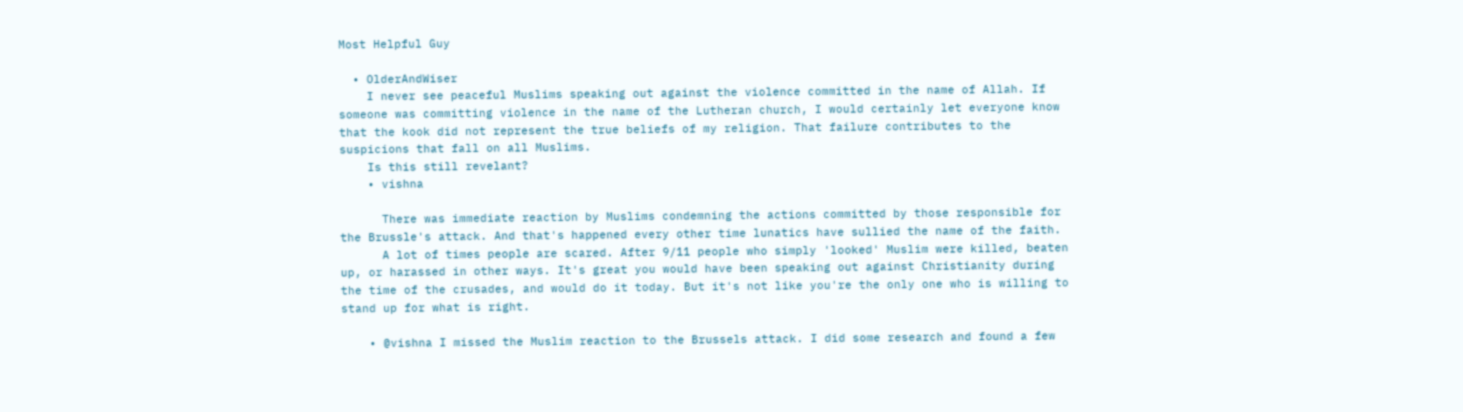Most Helpful Guy

  • OlderAndWiser
    I never see peaceful Muslims speaking out against the violence committed in the name of Allah. If someone was committing violence in the name of the Lutheran church, I would certainly let everyone know that the kook did not represent the true beliefs of my religion. That failure contributes to the suspicions that fall on all Muslims.
    Is this still revelant?
    • vishna

      There was immediate reaction by Muslims condemning the actions committed by those responsible for the Brussle's attack. And that's happened every other time lunatics have sullied the name of the faith.
      A lot of times people are scared. After 9/11 people who simply 'looked' Muslim were killed, beaten up, or harassed in other ways. It's great you would have been speaking out against Christianity during the time of the crusades, and would do it today. But it's not like you're the only one who is willing to stand up for what is right.

    • @vishna I missed the Muslim reaction to the Brussels attack. I did some research and found a few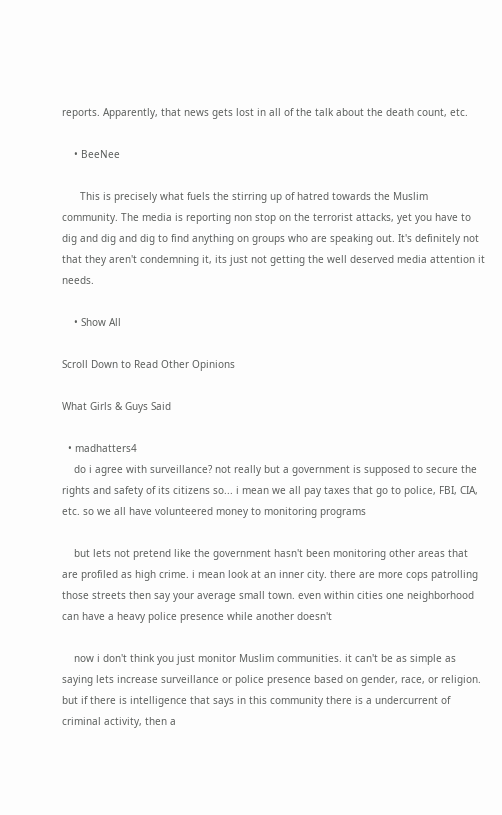reports. Apparently, that news gets lost in all of the talk about the death count, etc.

    • BeeNee

      This is precisely what fuels the stirring up of hatred towards the Muslim community. The media is reporting non stop on the terrorist attacks, yet you have to dig and dig and dig to find anything on groups who are speaking out. It's definitely not that they aren't condemning it, its just not getting the well deserved media attention it needs.

    • Show All

Scroll Down to Read Other Opinions

What Girls & Guys Said

  • madhatters4
    do i agree with surveillance? not really but a government is supposed to secure the rights and safety of its citizens so... i mean we all pay taxes that go to police, FBI, CIA, etc. so we all have volunteered money to monitoring programs

    but lets not pretend like the government hasn't been monitoring other areas that are profiled as high crime. i mean look at an inner city. there are more cops patrolling those streets then say your average small town. even within cities one neighborhood can have a heavy police presence while another doesn't

    now i don't think you just monitor Muslim communities. it can't be as simple as saying lets increase surveillance or police presence based on gender, race, or religion. but if there is intelligence that says in this community there is a undercurrent of criminal activity, then a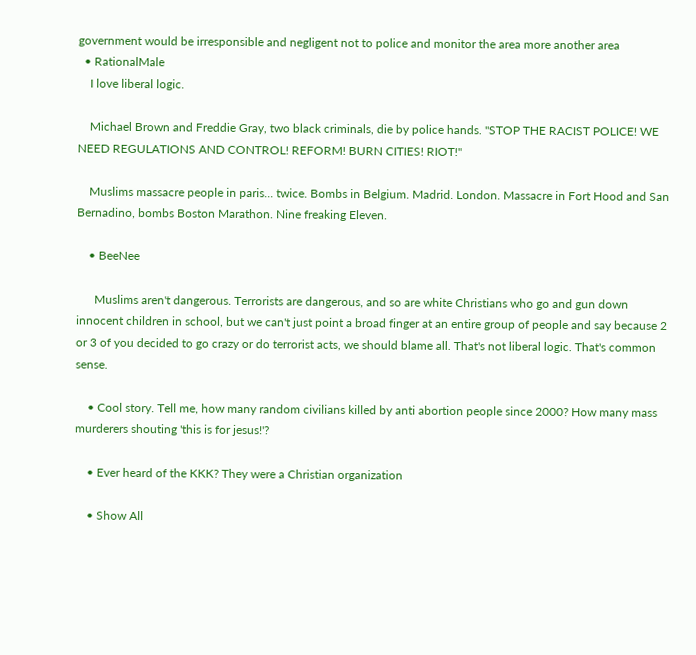government would be irresponsible and negligent not to police and monitor the area more another area
  • RationalMale
    I love liberal logic.

    Michael Brown and Freddie Gray, two black criminals, die by police hands. "STOP THE RACIST POLICE! WE NEED REGULATIONS AND CONTROL! REFORM! BURN CITIES! RIOT!"

    Muslims massacre people in paris... twice. Bombs in Belgium. Madrid. London. Massacre in Fort Hood and San Bernadino, bombs Boston Marathon. Nine freaking Eleven.

    • BeeNee

      Muslims aren't dangerous. Terrorists are dangerous, and so are white Christians who go and gun down innocent children in school, but we can't just point a broad finger at an entire group of people and say because 2 or 3 of you decided to go crazy or do terrorist acts, we should blame all. That's not liberal logic. That's common sense.

    • Cool story. Tell me, how many random civilians killed by anti abortion people since 2000? How many mass murderers shouting 'this is for jesus!'?

    • Ever heard of the KKK? They were a Christian organization

    • Show All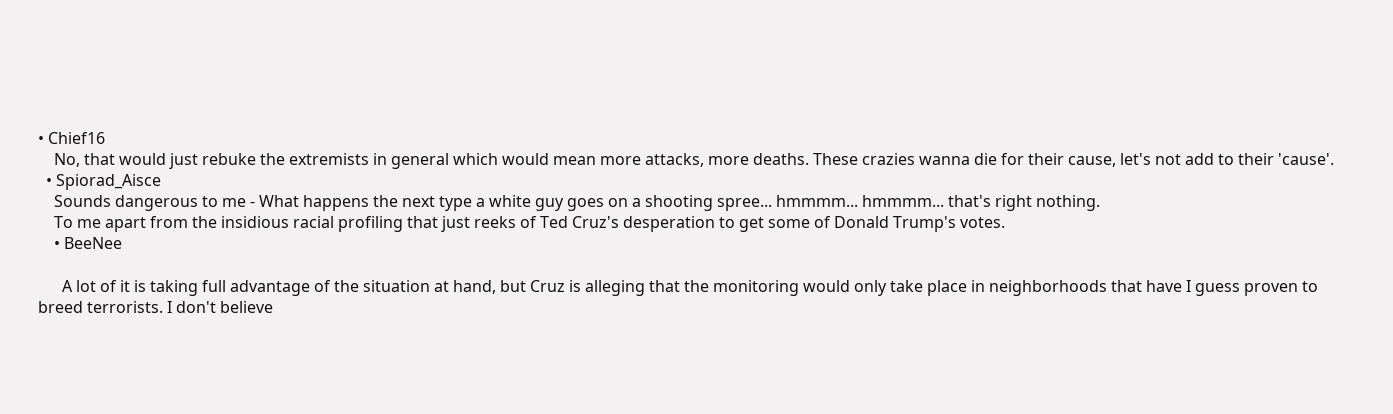• Chief16
    No, that would just rebuke the extremists in general which would mean more attacks, more deaths. These crazies wanna die for their cause, let's not add to their 'cause'.
  • Spiorad_Aisce
    Sounds dangerous to me - What happens the next type a white guy goes on a shooting spree... hmmmm... hmmmm... that's right nothing.
    To me apart from the insidious racial profiling that just reeks of Ted Cruz's desperation to get some of Donald Trump's votes.
    • BeeNee

      A lot of it is taking full advantage of the situation at hand, but Cruz is alleging that the monitoring would only take place in neighborhoods that have I guess proven to breed terrorists. I don't believe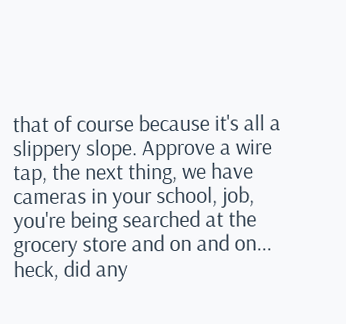that of course because it's all a slippery slope. Approve a wire tap, the next thing, we have cameras in your school, job, you're being searched at the grocery store and on and on... heck, did any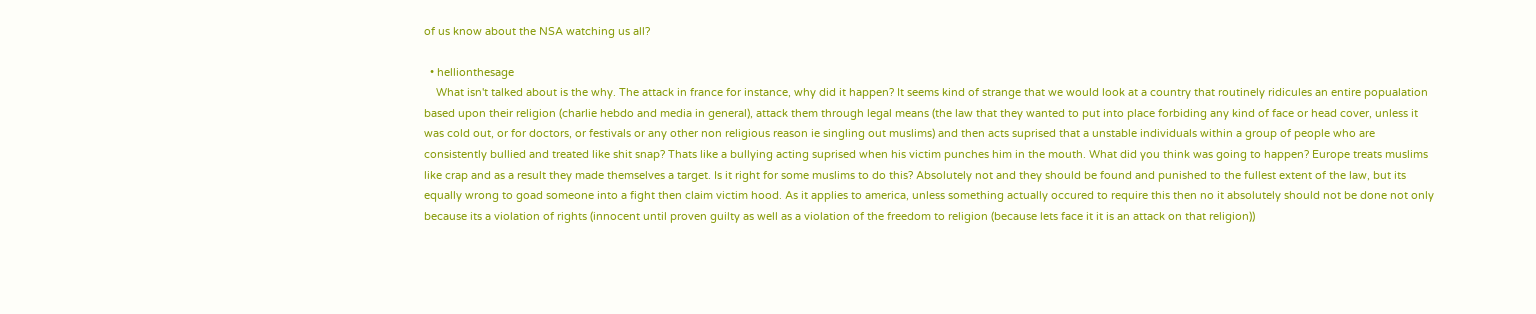of us know about the NSA watching us all?

  • hellionthesage
    What isn't talked about is the why. The attack in france for instance, why did it happen? It seems kind of strange that we would look at a country that routinely ridicules an entire popualation based upon their religion (charlie hebdo and media in general), attack them through legal means (the law that they wanted to put into place forbiding any kind of face or head cover, unless it was cold out, or for doctors, or festivals or any other non religious reason ie singling out muslims) and then acts suprised that a unstable individuals within a group of people who are consistently bullied and treated like shit snap? Thats like a bullying acting suprised when his victim punches him in the mouth. What did you think was going to happen? Europe treats muslims like crap and as a result they made themselves a target. Is it right for some muslims to do this? Absolutely not and they should be found and punished to the fullest extent of the law, but its equally wrong to goad someone into a fight then claim victim hood. As it applies to america, unless something actually occured to require this then no it absolutely should not be done not only because its a violation of rights (innocent until proven guilty as well as a violation of the freedom to religion (because lets face it it is an attack on that religion))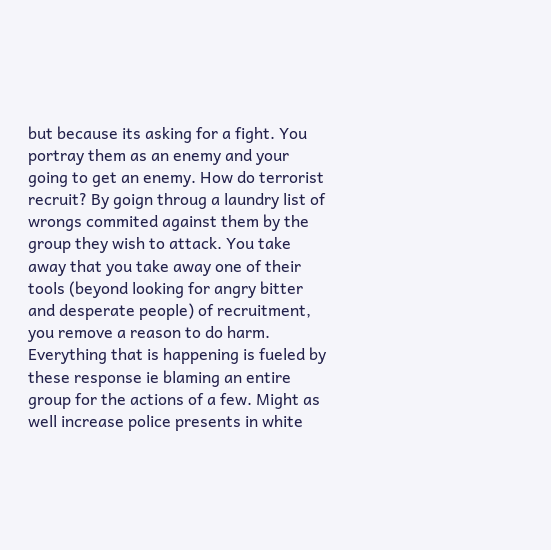but because its asking for a fight. You portray them as an enemy and your going to get an enemy. How do terrorist recruit? By goign throug a laundry list of wrongs commited against them by the group they wish to attack. You take away that you take away one of their tools (beyond looking for angry bitter and desperate people) of recruitment, you remove a reason to do harm. Everything that is happening is fueled by these response ie blaming an entire group for the actions of a few. Might as well increase police presents in white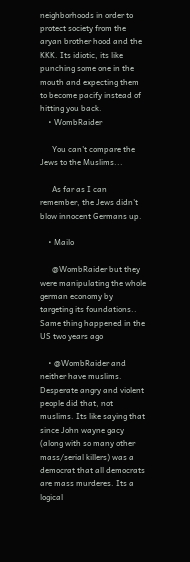neighborhoods in order to protect society from the aryan brother hood and the KKK. Its idiotic, its like punching some one in the mouth and expecting them to become pacify instead of hitting you back.
    • WombRaider

      You can't compare the Jews to the Muslims...

      As far as I can remember, the Jews didn't blow innocent Germans up.

    • Mailo

      @WombRaider but they were manipulating the whole german economy by targeting its foundations.. Same thing happened in the US two years ago

    • @WombRaider and neither have muslims. Desperate angry and violent people did that, not muslims. Its like saying that since John wayne gacy (along with so many other mass/serial killers) was a democrat that all democrats are mass murderes. Its a logical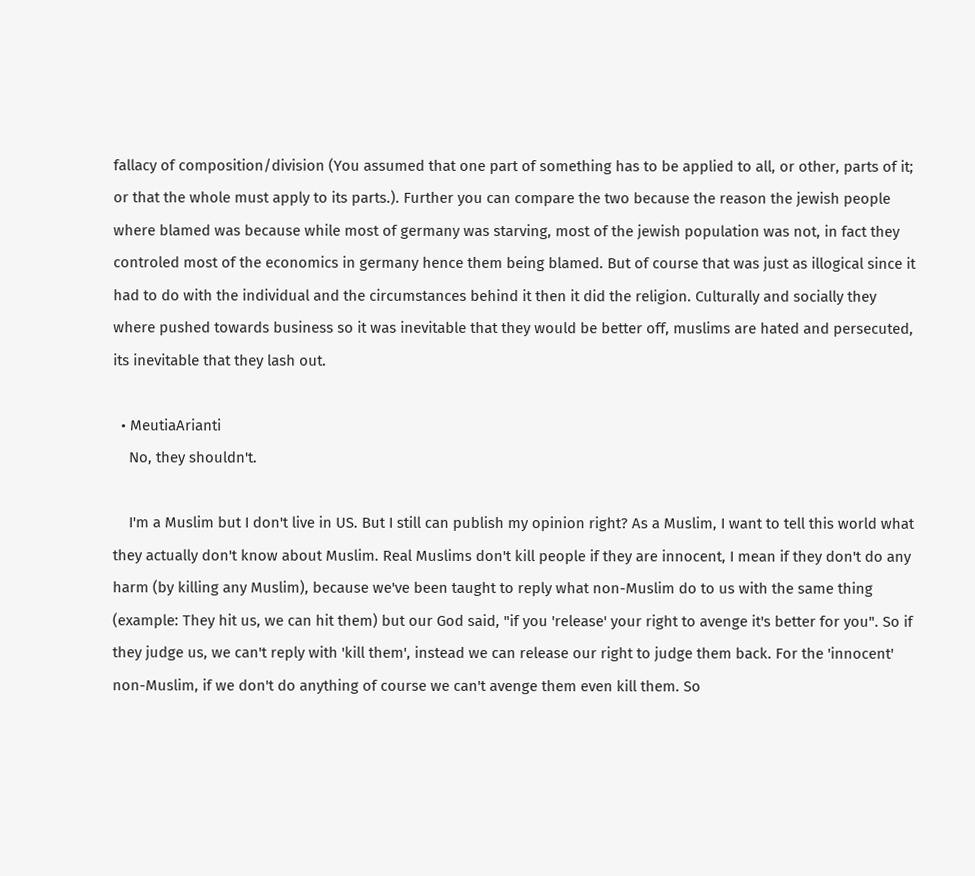fallacy of composition/division (You assumed that one part of something has to be applied to all, or other, parts of it; or that the whole must apply to its parts.). Further you can compare the two because the reason the jewish people where blamed was because while most of germany was starving, most of the jewish population was not, in fact they controled most of the economics in germany hence them being blamed. But of course that was just as illogical since it had to do with the individual and the circumstances behind it then it did the religion. Culturally and socially they where pushed towards business so it was inevitable that they would be better off, muslims are hated and persecuted, its inevitable that they lash out.

  • MeutiaArianti
    No, they shouldn't.

    I'm a Muslim but I don't live in US. But I still can publish my opinion right? As a Muslim, I want to tell this world what they actually don't know about Muslim. Real Muslims don't kill people if they are innocent, I mean if they don't do any harm (by killing any Muslim), because we've been taught to reply what non-Muslim do to us with the same thing (example: They hit us, we can hit them) but our God said, "if you 'release' your right to avenge it's better for you". So if they judge us, we can't reply with 'kill them', instead we can release our right to judge them back. For the 'innocent' non-Muslim, if we don't do anything of course we can't avenge them even kill them. So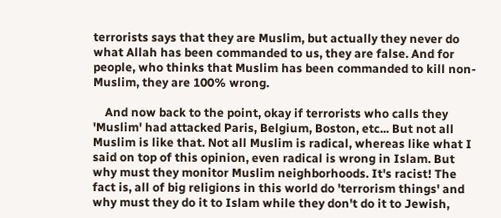terrorists says that they are Muslim, but actually they never do what Allah has been commanded to us, they are false. And for people, who thinks that Muslim has been commanded to kill non-Muslim, they are 100% wrong.

    And now back to the point, okay if terrorists who calls they 'Muslim' had attacked Paris, Belgium, Boston, etc... But not all Muslim is like that. Not all Muslim is radical, whereas like what I said on top of this opinion, even radical is wrong in Islam. But why must they monitor Muslim neighborhoods. It's racist! The fact is, all of big religions in this world do 'terrorism things' and why must they do it to Islam while they don't do it to Jewish,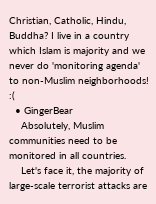Christian, Catholic, Hindu, Buddha? I live in a country which Islam is majority and we never do 'monitoring agenda' to non-Muslim neighborhoods! :(
  • GingerBear
    Absolutely, Muslim communities need to be monitored in all countries.
    Let's face it, the majority of large-scale terrorist attacks are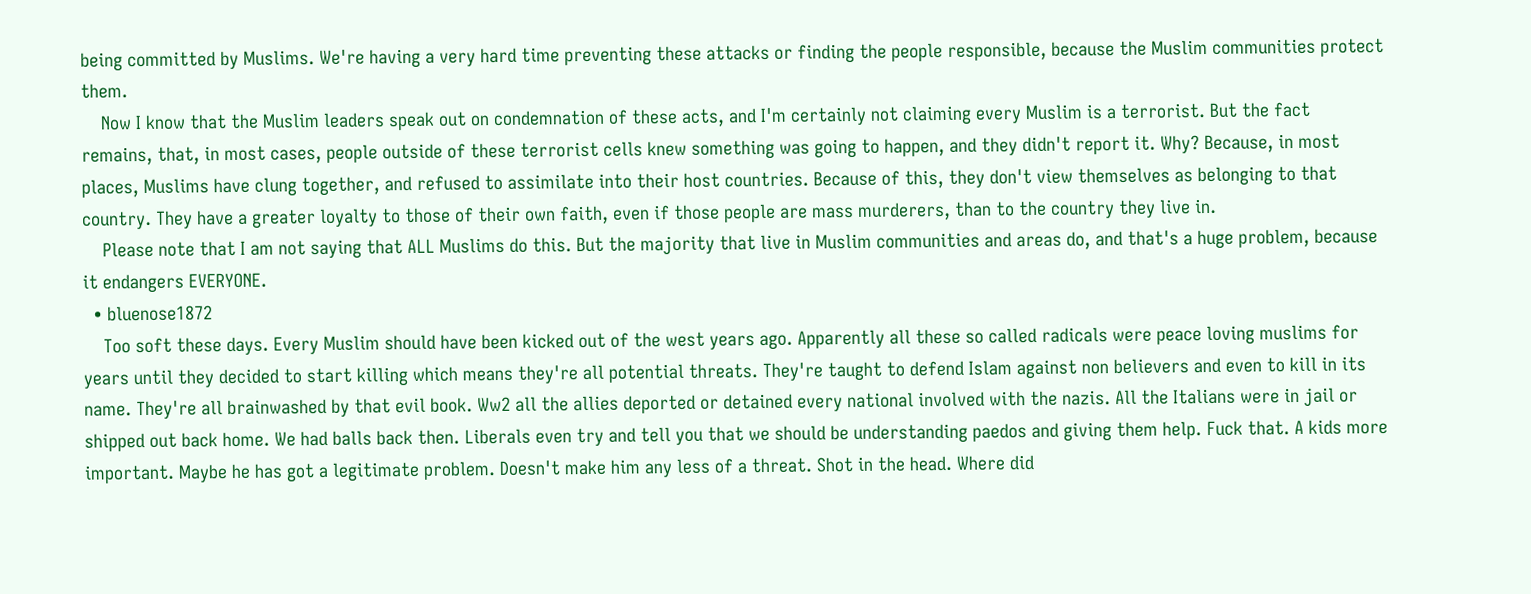being committed by Muslims. We're having a very hard time preventing these attacks or finding the people responsible, because the Muslim communities protect them.
    Now I know that the Muslim leaders speak out on condemnation of these acts, and I'm certainly not claiming every Muslim is a terrorist. But the fact remains, that, in most cases, people outside of these terrorist cells knew something was going to happen, and they didn't report it. Why? Because, in most places, Muslims have clung together, and refused to assimilate into their host countries. Because of this, they don't view themselves as belonging to that country. They have a greater loyalty to those of their own faith, even if those people are mass murderers, than to the country they live in.
    Please note that I am not saying that ALL Muslims do this. But the majority that live in Muslim communities and areas do, and that's a huge problem, because it endangers EVERYONE.
  • bluenose1872
    Too soft these days. Every Muslim should have been kicked out of the west years ago. Apparently all these so called radicals were peace loving muslims for years until they decided to start killing which means they're all potential threats. They're taught to defend Islam against non believers and even to kill in its name. They're all brainwashed by that evil book. Ww2 all the allies deported or detained every national involved with the nazis. All the Italians were in jail or shipped out back home. We had balls back then. Liberals even try and tell you that we should be understanding paedos and giving them help. Fuck that. A kids more important. Maybe he has got a legitimate problem. Doesn't make him any less of a threat. Shot in the head. Where did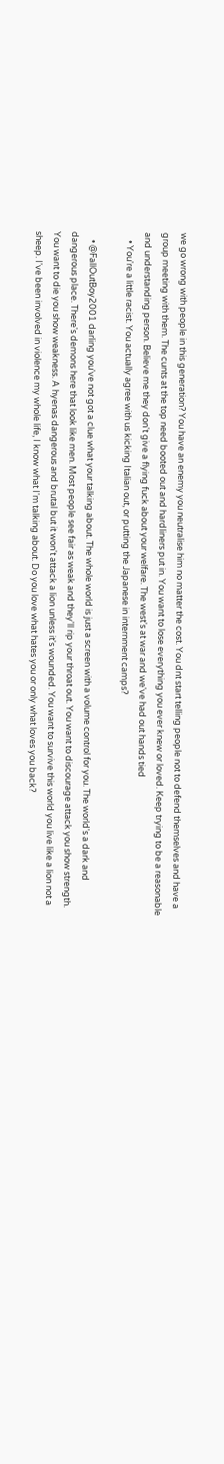we go wrong with people in this generation? You have an enemy you neutralise him no matter the cost. You dnt start telling people not to defend themselves and have a group meeting with them. The cunts at the top need booted out and hardliners put in. You want to lose everything you ever knew or loved. Keep trying to be a reasonable and understanding person. Believe me they don't give a flying fuck about your welfare. The west's at war and we've had out hands tied
    • You're a little racist. You actually agree with us kicking Italian out, or putting the Japanese in internment camps?

    • @FallOutBoy2001 darling you've not got a clue what your talking about. The whole world is just a screen with a volume control for you. The world's a dark and dangerous place. There's demons here that look like men. Most people see fair as weak and they'll rip your throat out. You want to discourage attack you show strength. You want to die you show weakness. A hyenas dangerous and brutal but it won't attack a lion unless it's wounded. You want to survive this world you live like a lion not a sheep. I've been involved in violence my whole life, I know what I'm talking about. Do you love what hates you or only what loves you back?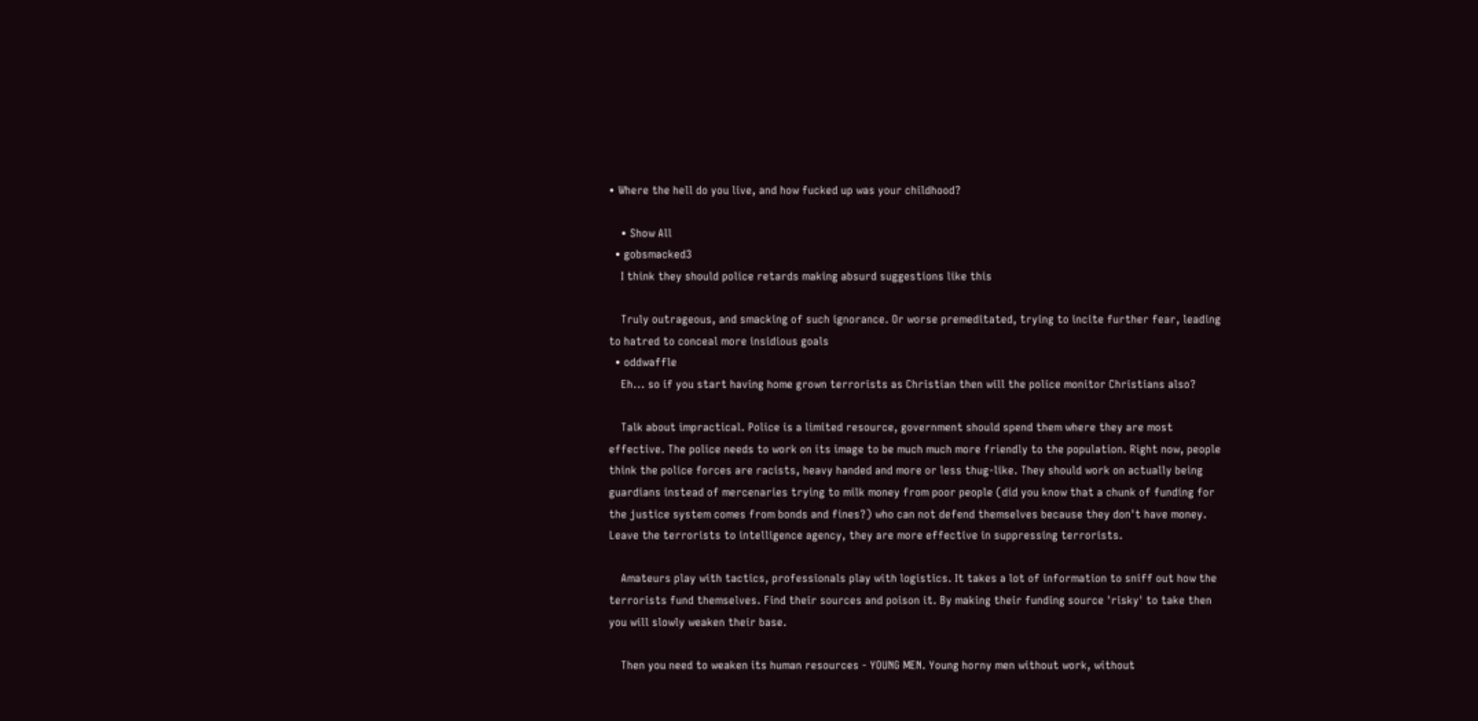• Where the hell do you live, and how fucked up was your childhood?

    • Show All
  • gobsmacked3
    I think they should police retards making absurd suggestions like this

    Truly outrageous, and smacking of such ignorance. Or worse premeditated, trying to incite further fear, leading to hatred to conceal more insidious goals
  • oddwaffle
    Eh... so if you start having home grown terrorists as Christian then will the police monitor Christians also?

    Talk about impractical. Police is a limited resource, government should spend them where they are most effective. The police needs to work on its image to be much much more friendly to the population. Right now, people think the police forces are racists, heavy handed and more or less thug-like. They should work on actually being guardians instead of mercenaries trying to milk money from poor people (did you know that a chunk of funding for the justice system comes from bonds and fines?) who can not defend themselves because they don't have money. Leave the terrorists to intelligence agency, they are more effective in suppressing terrorists.

    Amateurs play with tactics, professionals play with logistics. It takes a lot of information to sniff out how the terrorists fund themselves. Find their sources and poison it. By making their funding source 'risky' to take then you will slowly weaken their base.

    Then you need to weaken its human resources - YOUNG MEN. Young horny men without work, without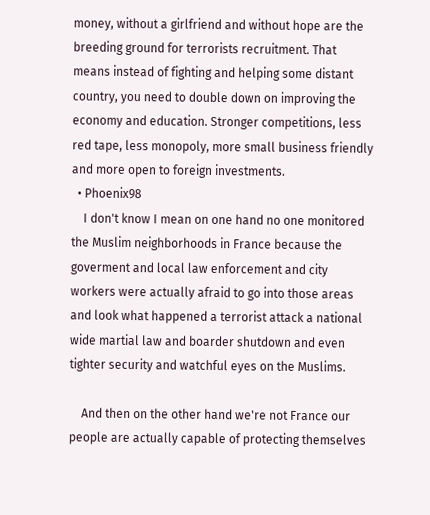money, without a girlfriend and without hope are the breeding ground for terrorists recruitment. That means instead of fighting and helping some distant country, you need to double down on improving the economy and education. Stronger competitions, less red tape, less monopoly, more small business friendly and more open to foreign investments.
  • Phoenix98
    I don't know I mean on one hand no one monitored the Muslim neighborhoods in France because the goverment and local law enforcement and city workers were actually afraid to go into those areas and look what happened a terrorist attack a national wide martial law and boarder shutdown and even tighter security and watchful eyes on the Muslims.

    And then on the other hand we're not France our people are actually capable of protecting themselves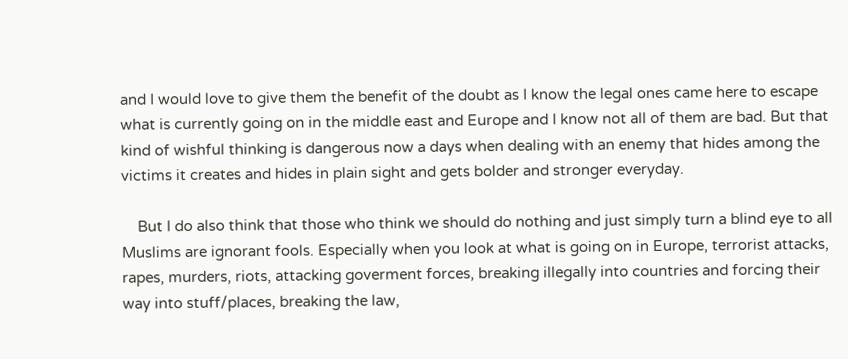and I would love to give them the benefit of the doubt as I know the legal ones came here to escape what is currently going on in the middle east and Europe and I know not all of them are bad. But that kind of wishful thinking is dangerous now a days when dealing with an enemy that hides among the victims it creates and hides in plain sight and gets bolder and stronger everyday.

    But I do also think that those who think we should do nothing and just simply turn a blind eye to all Muslims are ignorant fools. Especially when you look at what is going on in Europe, terrorist attacks, rapes, murders, riots, attacking goverment forces, breaking illegally into countries and forcing their way into stuff/places, breaking the law,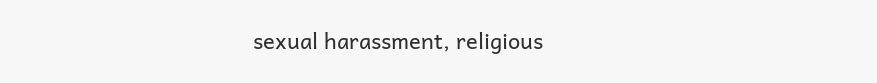sexual harassment, religious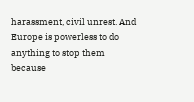harassment, civil unrest. And Europe is powerless to do anything to stop them because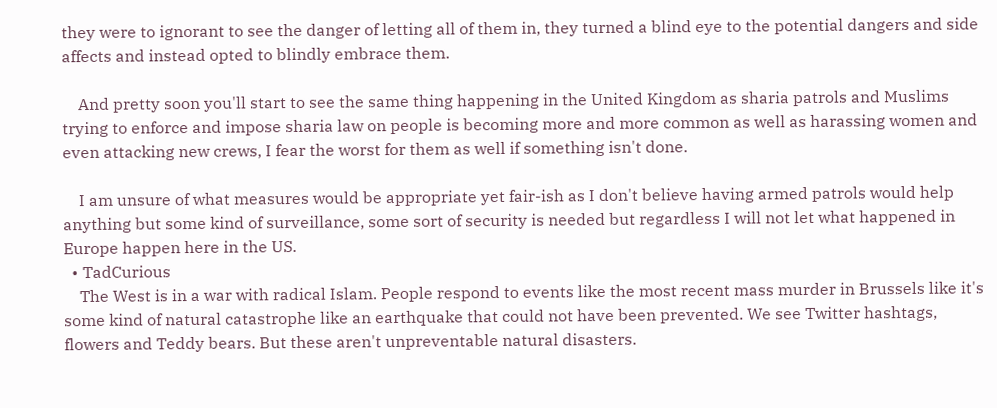they were to ignorant to see the danger of letting all of them in, they turned a blind eye to the potential dangers and side affects and instead opted to blindly embrace them.

    And pretty soon you'll start to see the same thing happening in the United Kingdom as sharia patrols and Muslims trying to enforce and impose sharia law on people is becoming more and more common as well as harassing women and even attacking new crews, I fear the worst for them as well if something isn't done.

    I am unsure of what measures would be appropriate yet fair-ish as I don't believe having armed patrols would help anything but some kind of surveillance, some sort of security is needed but regardless I will not let what happened in Europe happen here in the US.
  • TadCurious
    The West is in a war with radical Islam. People respond to events like the most recent mass murder in Brussels like it's some kind of natural catastrophe like an earthquake that could not have been prevented. We see Twitter hashtags, flowers and Teddy bears. But these aren't unpreventable natural disasters.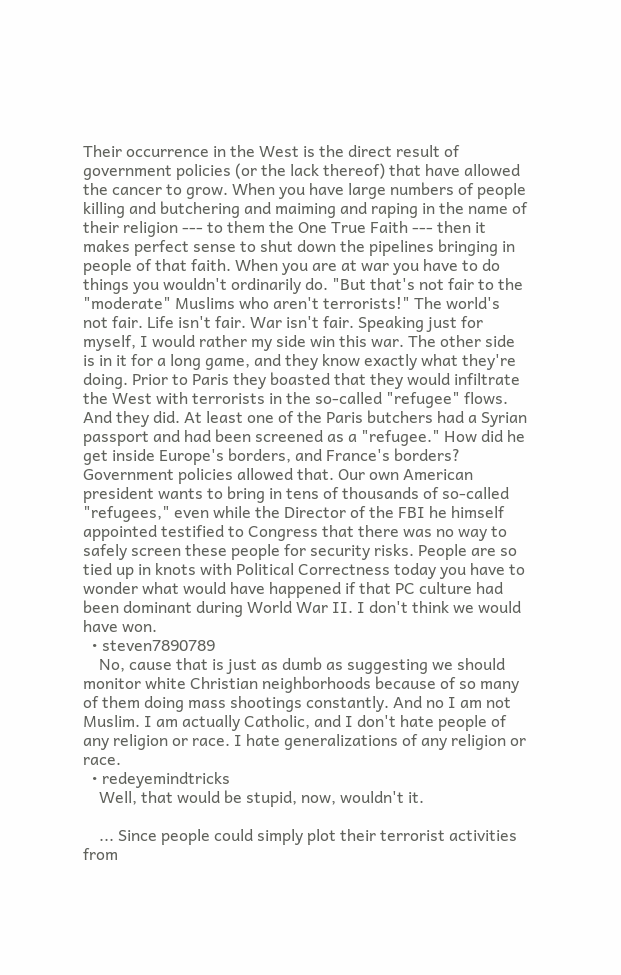Their occurrence in the West is the direct result of government policies (or the lack thereof) that have allowed the cancer to grow. When you have large numbers of people killing and butchering and maiming and raping in the name of their religion --- to them the One True Faith --- then it makes perfect sense to shut down the pipelines bringing in people of that faith. When you are at war you have to do things you wouldn't ordinarily do. "But that's not fair to the "moderate" Muslims who aren't terrorists!" The world's not fair. Life isn't fair. War isn't fair. Speaking just for myself, I would rather my side win this war. The other side is in it for a long game, and they know exactly what they're doing. Prior to Paris they boasted that they would infiltrate the West with terrorists in the so-called "refugee" flows. And they did. At least one of the Paris butchers had a Syrian passport and had been screened as a "refugee." How did he get inside Europe's borders, and France's borders? Government policies allowed that. Our own American president wants to bring in tens of thousands of so-called "refugees," even while the Director of the FBI he himself appointed testified to Congress that there was no way to safely screen these people for security risks. People are so tied up in knots with Political Correctness today you have to wonder what would have happened if that PC culture had been dominant during World War II. I don't think we would have won.
  • steven7890789
    No, cause that is just as dumb as suggesting we should monitor white Christian neighborhoods because of so many of them doing mass shootings constantly. And no I am not Muslim. I am actually Catholic, and I don't hate people of any religion or race. I hate generalizations of any religion or race.
  • redeyemindtricks
    Well, that would be stupid, now, wouldn't it.

    ... Since people could simply plot their terrorist activities from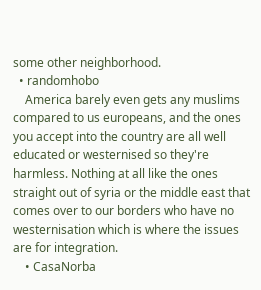some other neighborhood.
  • randomhobo
    America barely even gets any muslims compared to us europeans, and the ones you accept into the country are all well educated or westernised so they're harmless. Nothing at all like the ones straight out of syria or the middle east that comes over to our borders who have no westernisation which is where the issues are for integration.
    • CasaNorba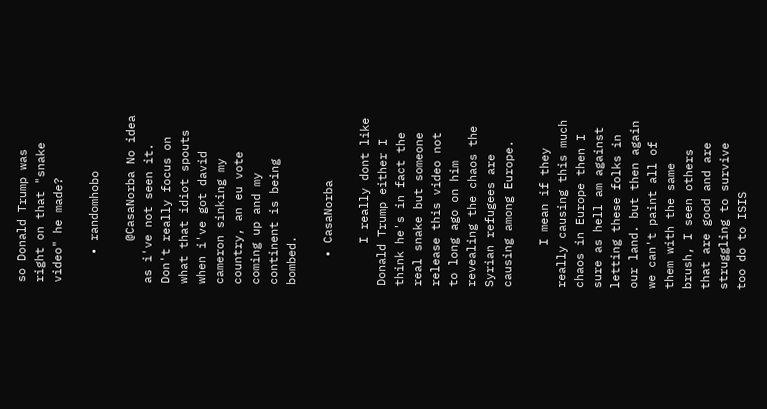so Donald Trump was right on that "snake video" he made?

    • randomhobo

      @CasaNorba No idea as i've not seen it. Don't really focus on what that idiot spouts when i've got david cameron sinking my country, an eu vote coming up and my continent is being bombed.

    • CasaNorba

      I really dont like Donald Trump either I think he's in fact the real snake but someone release this video not to long ago on him revealing the chaos the Syrian refugees are causing among Europe.

      I mean if they really causing this much chaos in Europe then I sure as hell am against letting these folks in our land. but then again we can't paint all of them with the same brush, I seen others that are good and are struggling to survive too do to ISIS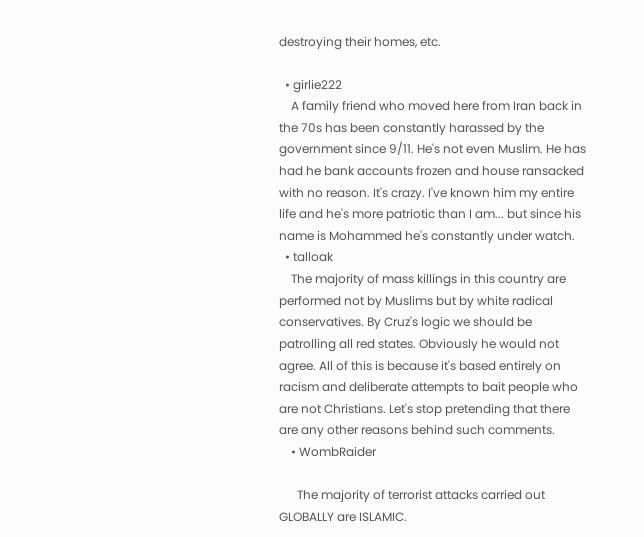destroying their homes, etc.

  • girlie222
    A family friend who moved here from Iran back in the 70s has been constantly harassed by the government since 9/11. He's not even Muslim. He has had he bank accounts frozen and house ransacked with no reason. It's crazy. I've known him my entire life and he's more patriotic than I am... but since his name is Mohammed he's constantly under watch.
  • talloak
    The majority of mass killings in this country are performed not by Muslims but by white radical conservatives. By Cruz's logic we should be patrolling all red states. Obviously he would not agree. All of this is because it's based entirely on racism and deliberate attempts to bait people who are not Christians. Let's stop pretending that there are any other reasons behind such comments.
    • WombRaider

      The majority of terrorist attacks carried out GLOBALLY are ISLAMIC.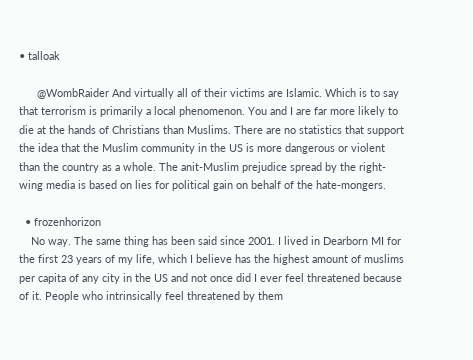• talloak

      @WombRaider And virtually all of their victims are Islamic. Which is to say that terrorism is primarily a local phenomenon. You and I are far more likely to die at the hands of Christians than Muslims. There are no statistics that support the idea that the Muslim community in the US is more dangerous or violent than the country as a whole. The anit-Muslim prejudice spread by the right-wing media is based on lies for political gain on behalf of the hate-mongers.

  • frozenhorizon
    No way. The same thing has been said since 2001. I lived in Dearborn MI for the first 23 years of my life, which I believe has the highest amount of muslims per capita of any city in the US and not once did I ever feel threatened because of it. People who intrinsically feel threatened by them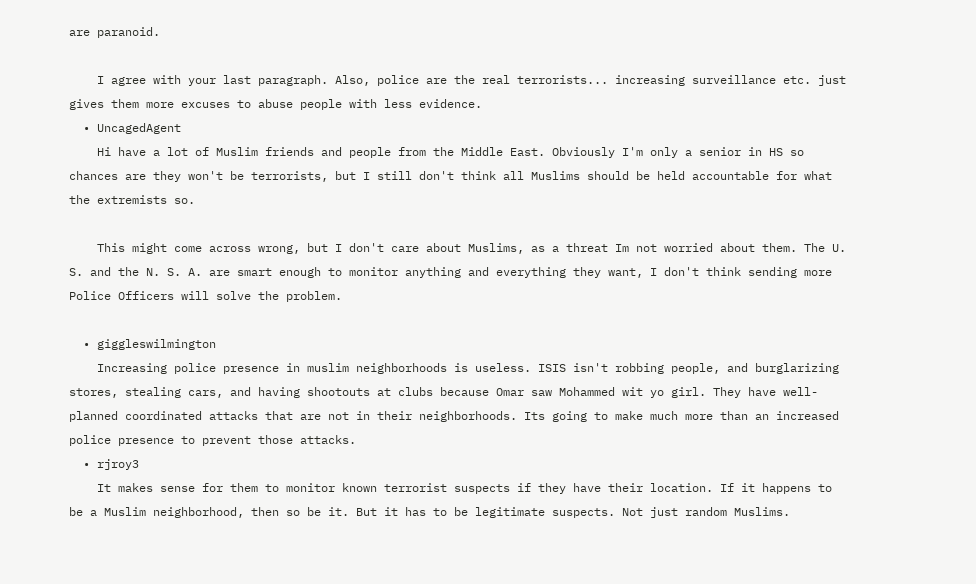are paranoid.

    I agree with your last paragraph. Also, police are the real terrorists... increasing surveillance etc. just gives them more excuses to abuse people with less evidence.
  • UncagedAgent
    Hi have a lot of Muslim friends and people from the Middle East. Obviously I'm only a senior in HS so chances are they won't be terrorists, but I still don't think all Muslims should be held accountable for what the extremists so.

    This might come across wrong, but I don't care about Muslims, as a threat Im not worried about them. The U. S. and the N. S. A. are smart enough to monitor anything and everything they want, I don't think sending more Police Officers will solve the problem.

  • giggleswilmington
    Increasing police presence in muslim neighborhoods is useless. ISIS isn't robbing people, and burglarizing stores, stealing cars, and having shootouts at clubs because Omar saw Mohammed wit yo girl. They have well-planned coordinated attacks that are not in their neighborhoods. Its going to make much more than an increased police presence to prevent those attacks.
  • rjroy3
    It makes sense for them to monitor known terrorist suspects if they have their location. If it happens to be a Muslim neighborhood, then so be it. But it has to be legitimate suspects. Not just random Muslims.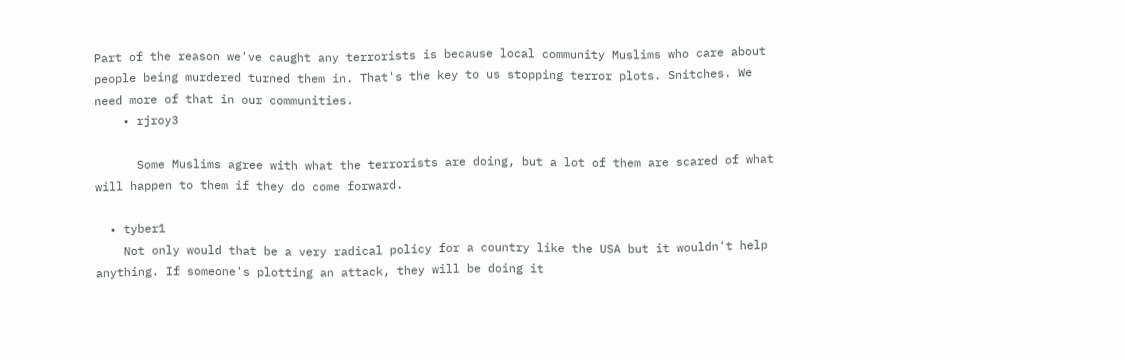Part of the reason we've caught any terrorists is because local community Muslims who care about people being murdered turned them in. That's the key to us stopping terror plots. Snitches. We need more of that in our communities.
    • rjroy3

      Some Muslims agree with what the terrorists are doing, but a lot of them are scared of what will happen to them if they do come forward.

  • tyber1
    Not only would that be a very radical policy for a country like the USA but it wouldn't help anything. If someone's plotting an attack, they will be doing it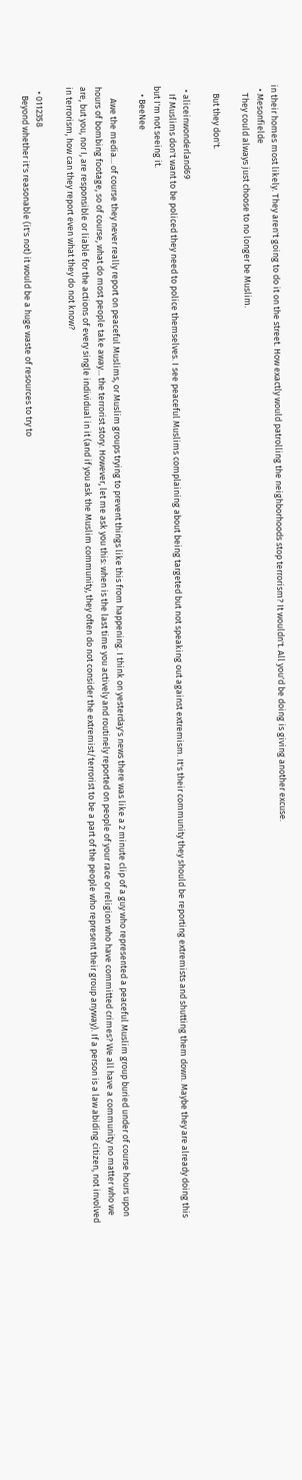in their homes most likely. They aren't going to do it on the street. How exactly would patrolling the neighborhoods stop terrorism? It wouldn't. All you'd be doing is giving another excuse.
  • Mesonfielde
    They could always just choose to no longer be Muslim.

    But they don't.

  • aliceinwonderland69
    If Muslims don't want to be policed they need to police themselves. I see peaceful Muslims complaining about being targeted but not speaking out against extremism. It's their community they should be reporting extremists and shutting them down. Maybe they are already doing this but I'm not seeing it.
    • BeeNee

      Awe the media... of course they never really report on peaceful Muslims, or Muslim groups trying to prevent things like this from happening. I think on yesterday's news there was like a 2 minute clip of a guy who represented a peaceful Muslim group buried under of course hours upon hours of bombing footage, so of course, what do most people take away... the terrorist story. However, let me ask you this: when is the last time you actively and routinely reported on people of your race or religion who have committed crimes? We all have a community no matter who we are, but you, nor I, are responsible or liable for the actions of every single individual in it (and if you ask the Muslim community, they often do not consider the extremist/terrorist to be a part of the people who represent their group anyway). If a person is a law abiding citizen, not involved in terrorism, how can they report even what they do not know?

  • 0112358
    Beyond whether it's reasonable (it's not) it would be a huge waste of resources to try to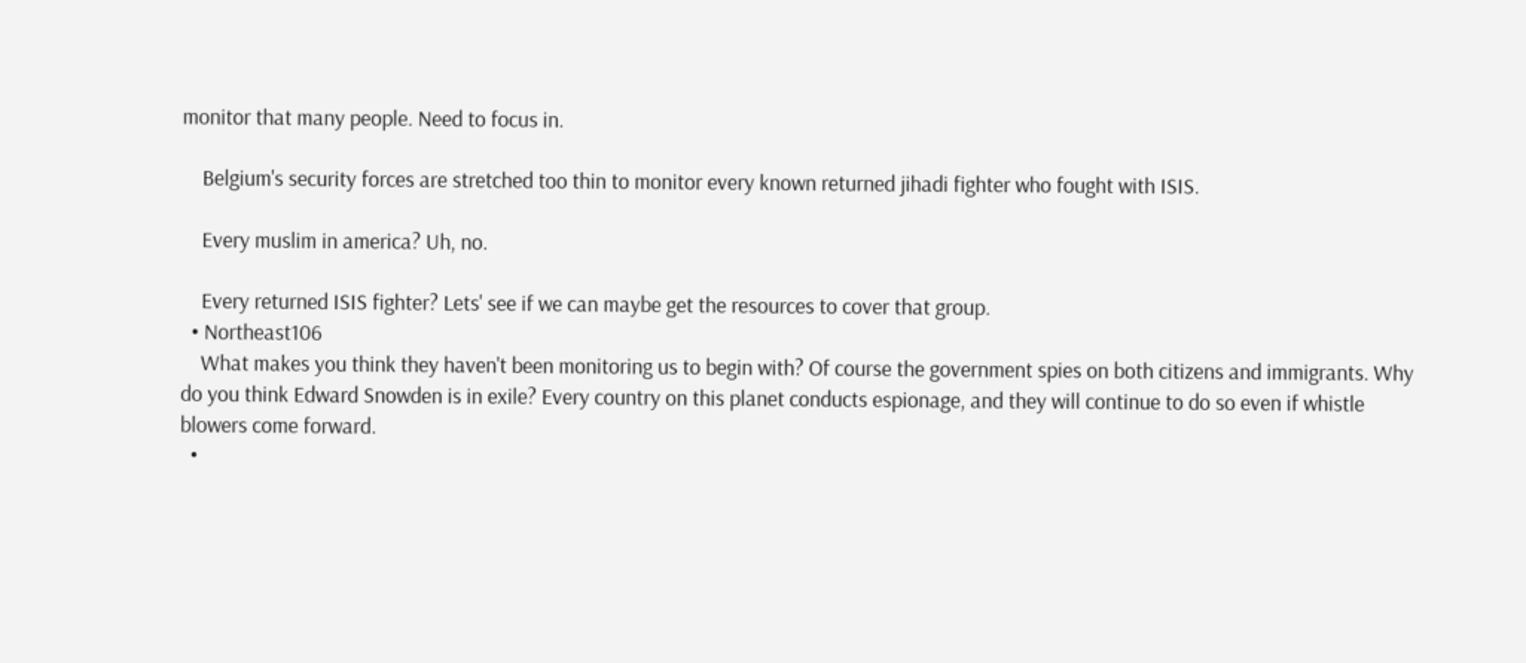monitor that many people. Need to focus in.

    Belgium's security forces are stretched too thin to monitor every known returned jihadi fighter who fought with ISIS.

    Every muslim in america? Uh, no.

    Every returned ISIS fighter? Lets' see if we can maybe get the resources to cover that group.
  • Northeast106
    What makes you think they haven't been monitoring us to begin with? Of course the government spies on both citizens and immigrants. Why do you think Edward Snowden is in exile? Every country on this planet conducts espionage, and they will continue to do so even if whistle blowers come forward.
  •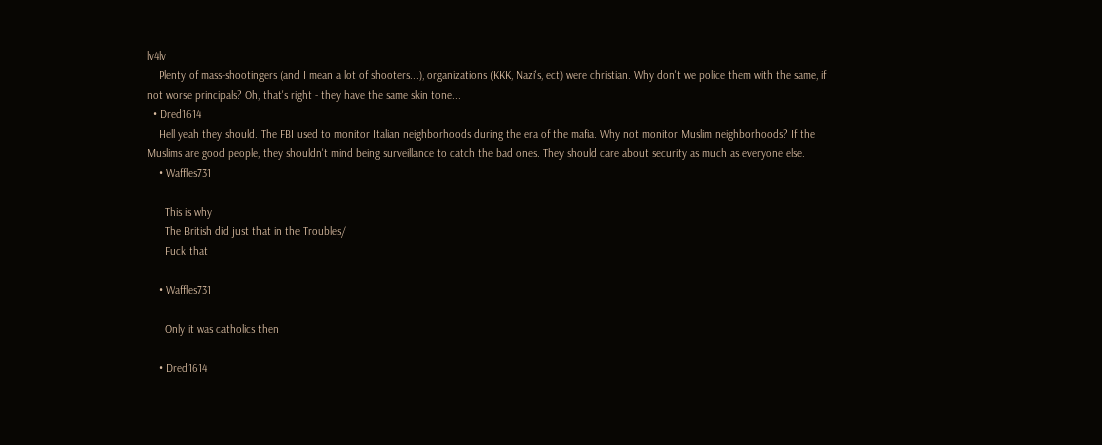lv4lv
    Plenty of mass-shootingers (and I mean a lot of shooters...), organizations (KKK, Nazi's, ect) were christian. Why don't we police them with the same, if not worse principals? Oh, that's right - they have the same skin tone...
  • Dred1614
    Hell yeah they should. The FBI used to monitor Italian neighborhoods during the era of the mafia. Why not monitor Muslim neighborhoods? If the Muslims are good people, they shouldn't mind being surveillance to catch the bad ones. They should care about security as much as everyone else.
    • Waffles731

      This is why
      The British did just that in the Troubles/
      Fuck that

    • Waffles731

      Only it was catholics then

    • Dred1614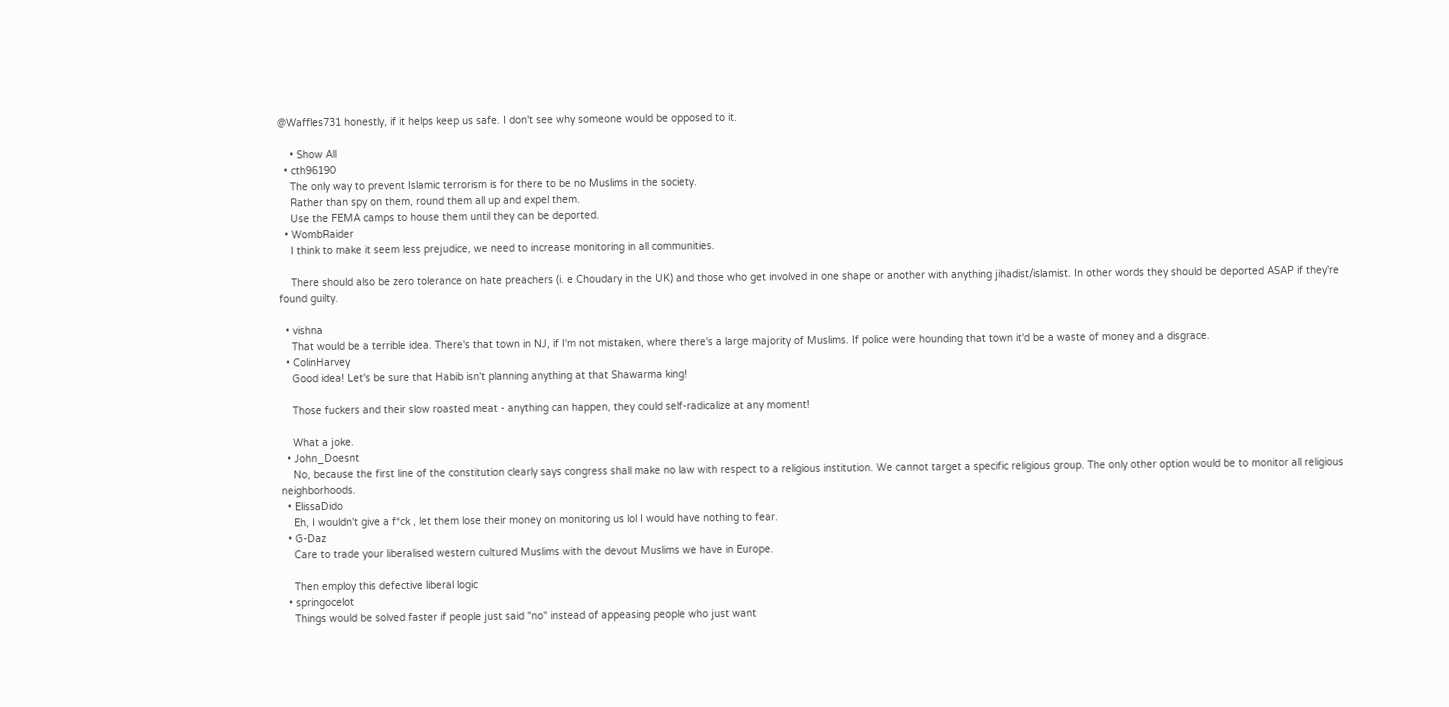@Waffles731 honestly, if it helps keep us safe. I don't see why someone would be opposed to it.

    • Show All
  • cth96190
    The only way to prevent Islamic terrorism is for there to be no Muslims in the society.
    Rather than spy on them, round them all up and expel them.
    Use the FEMA camps to house them until they can be deported.
  • WombRaider
    I think to make it seem less prejudice, we need to increase monitoring in all communities.

    There should also be zero tolerance on hate preachers (i. e Choudary in the UK) and those who get involved in one shape or another with anything jihadist/islamist. In other words they should be deported ASAP if they're found guilty.

  • vishna
    That would be a terrible idea. There's that town in NJ, if I'm not mistaken, where there's a large majority of Muslims. If police were hounding that town it'd be a waste of money and a disgrace.
  • ColinHarvey
    Good idea! Let's be sure that Habib isn't planning anything at that Shawarma king!

    Those fuckers and their slow roasted meat - anything can happen, they could self-radicalize at any moment!

    What a joke.
  • John_Doesnt
    No, because the first line of the constitution clearly says congress shall make no law with respect to a religious institution. We cannot target a specific religious group. The only other option would be to monitor all religious neighborhoods.
  • ElissaDido
    Eh, I wouldn't give a f*ck , let them lose their money on monitoring us lol I would have nothing to fear.
  • G-Daz
    Care to trade your liberalised western cultured Muslims with the devout Muslims we have in Europe.

    Then employ this defective liberal logic
  • springocelot
    Things would be solved faster if people just said "no" instead of appeasing people who just want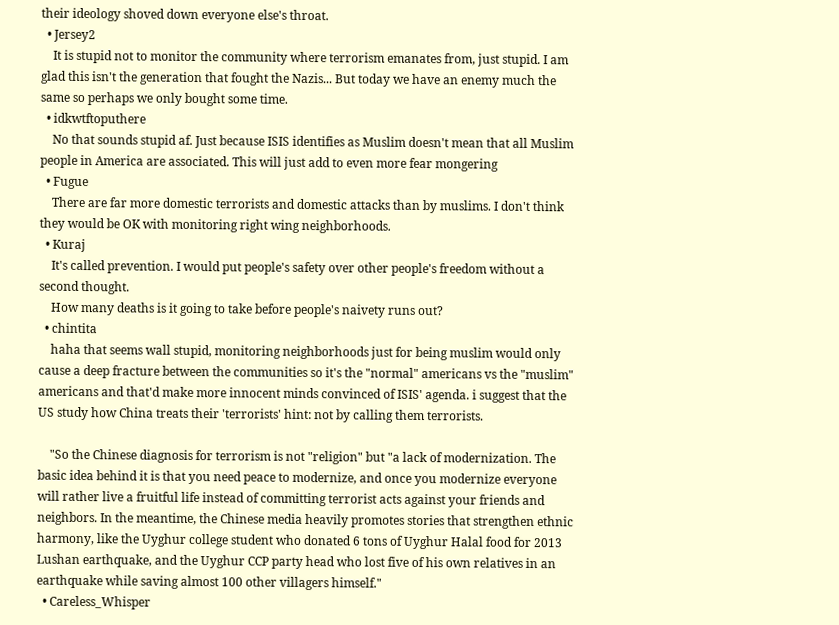their ideology shoved down everyone else's throat.
  • Jersey2
    It is stupid not to monitor the community where terrorism emanates from, just stupid. I am glad this isn't the generation that fought the Nazis... But today we have an enemy much the same so perhaps we only bought some time.
  • idkwtftoputhere
    No that sounds stupid af. Just because ISIS identifies as Muslim doesn't mean that all Muslim people in America are associated. This will just add to even more fear mongering
  • Fugue
    There are far more domestic terrorists and domestic attacks than by muslims. I don't think they would be OK with monitoring right wing neighborhoods.
  • Kuraj
    It's called prevention. I would put people's safety over other people's freedom without a second thought.
    How many deaths is it going to take before people's naivety runs out?
  • chintita
    haha that seems wall stupid, monitoring neighborhoods just for being muslim would only cause a deep fracture between the communities so it's the "normal" americans vs the "muslim" americans and that'd make more innocent minds convinced of ISIS' agenda. i suggest that the US study how China treats their 'terrorists' hint: not by calling them terrorists.

    "So the Chinese diagnosis for terrorism is not "religion" but "a lack of modernization. The basic idea behind it is that you need peace to modernize, and once you modernize everyone will rather live a fruitful life instead of committing terrorist acts against your friends and neighbors. In the meantime, the Chinese media heavily promotes stories that strengthen ethnic harmony, like the Uyghur college student who donated 6 tons of Uyghur Halal food for 2013 Lushan earthquake, and the Uyghur CCP party head who lost five of his own relatives in an earthquake while saving almost 100 other villagers himself."
  • Careless_Whisper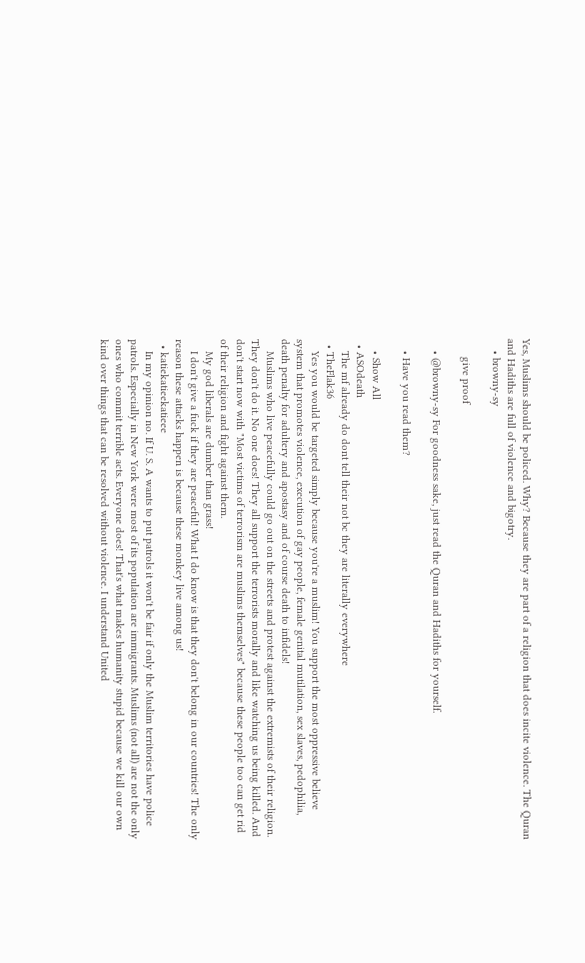Yes, Muslims should be policed. Why? Because they are part of a religion that does incite violence. The Quran and Hadiths are full of violence and bigotry.
    • browny-sy

      give proof

    • @browny-sy For goodness sake, just read the Quran and Hadiths for yourself.

    • Have you read them?

    • Show All
  • ASOdeath
    The mf already do dont tell their not bc they are literally everywhere
  • TheFlak36
    Yes you would be targeted simply because you're a muslim! You support the most oppressive believe system that promotes violence, execution of gay people, female genital mutilation, sex slaves, pedophilia, death penalty for adultery and apostasy and of course death to infidels!
    Muslims who live peacefully could go out on the streets and protest against the extremists of their religion. They don't do it. No one does! They all support the terrorists morally and like watching us being killed. And don't start now with "Most victims of terrorism are muslims themselves" because these people too can get rid of their religion and fight against them.
    My god liberals are dumber than grass!
    I don't give a fuck if they are peaceful! What I do know is that they don't belong in our countries! The only reason these attacks happen is because these monkey live among us!
  • katiekatieekatieee
    In my opinion no. If U. S. A wants to put patrols it won't be fair if only the Muslim territories have police patrols. Especially in New York were most of its population are immigrants. Muslims (not all) are not the only ones who commit terrible acts. Everyone does! That's what makes humanity stupid because we kill our own kind over things that can be resolved without violence. I understand United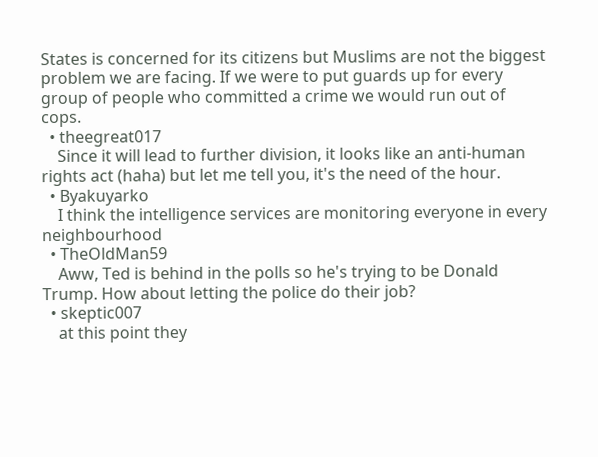States is concerned for its citizens but Muslims are not the biggest problem we are facing. If we were to put guards up for every group of people who committed a crime we would run out of cops.
  • theegreat017
    Since it will lead to further division, it looks like an anti-human rights act (haha) but let me tell you, it's the need of the hour.
  • Byakuyarko
    I think the intelligence services are monitoring everyone in every neighbourhood
  • TheOldMan59
    Aww, Ted is behind in the polls so he's trying to be Donald Trump. How about letting the police do their job?
  • skeptic007
    at this point they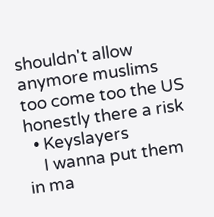shouldn't allow anymore muslims too come too the US honestly there a risk
  • Keyslayers
    I wanna put them in ma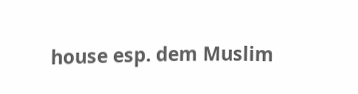house esp. dem Muslim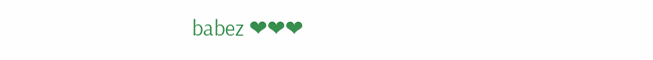babez ❤❤❤